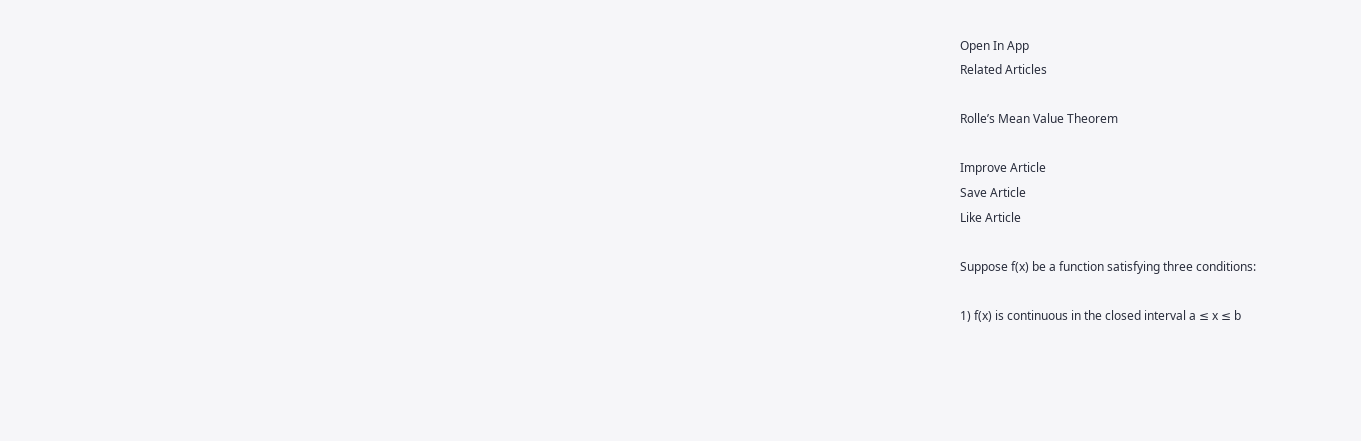Open In App
Related Articles

Rolle’s Mean Value Theorem

Improve Article
Save Article
Like Article

Suppose f(x) be a function satisfying three conditions:

1) f(x) is continuous in the closed interval a ≤ x ≤ b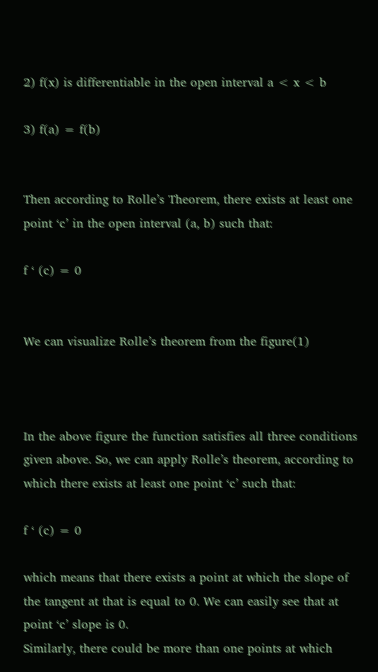2) f(x) is differentiable in the open interval a < x < b

3) f(a) = f(b)


Then according to Rolle’s Theorem, there exists at least one point ‘c’ in the open interval (a, b) such that:

f ‘ (c) = 0


We can visualize Rolle’s theorem from the figure(1)



In the above figure the function satisfies all three conditions given above. So, we can apply Rolle’s theorem, according to which there exists at least one point ‘c’ such that:

f ‘ (c) = 0

which means that there exists a point at which the slope of the tangent at that is equal to 0. We can easily see that at point ‘c’ slope is 0.
Similarly, there could be more than one points at which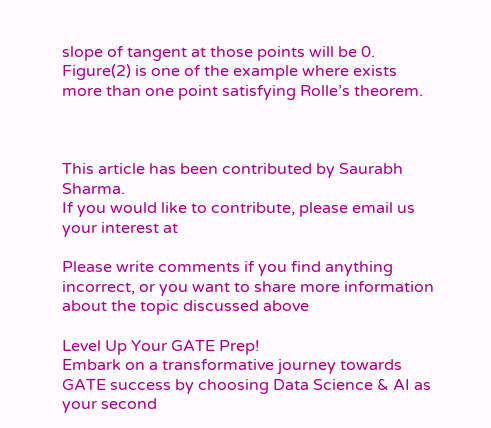slope of tangent at those points will be 0. Figure(2) is one of the example where exists more than one point satisfying Rolle’s theorem.



This article has been contributed by Saurabh Sharma.
If you would like to contribute, please email us your interest at

Please write comments if you find anything incorrect, or you want to share more information about the topic discussed above

Level Up Your GATE Prep!
Embark on a transformative journey towards GATE success by choosing Data Science & AI as your second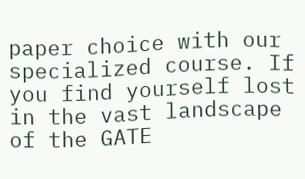paper choice with our specialized course. If you find yourself lost in the vast landscape of the GATE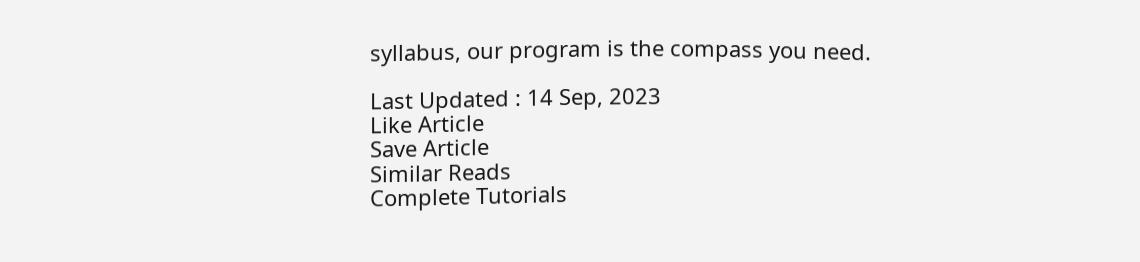syllabus, our program is the compass you need.

Last Updated : 14 Sep, 2023
Like Article
Save Article
Similar Reads
Complete Tutorials